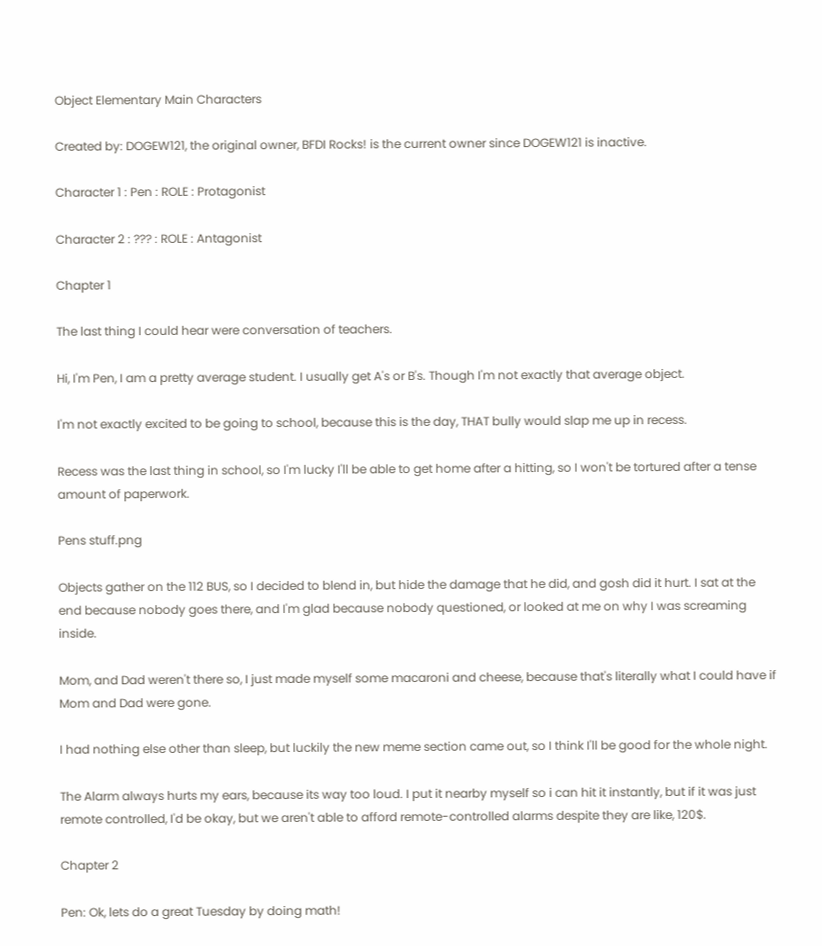Object Elementary Main Characters

Created by: DOGEW121, the original owner, BFDI Rocks! is the current owner since DOGEW121 is inactive.

Character 1 : Pen : ROLE : Protagonist

Character 2 : ??? : ROLE : Antagonist

Chapter 1

The last thing I could hear were conversation of teachers.

Hi, I'm Pen, I am a pretty average student. I usually get A's or B's. Though I'm not exactly that average object.

I'm not exactly excited to be going to school, because this is the day, THAT bully would slap me up in recess.

Recess was the last thing in school, so I'm lucky I'll be able to get home after a hitting, so I won't be tortured after a tense amount of paperwork.

Pens stuff.png

Objects gather on the 112 BUS, so I decided to blend in, but hide the damage that he did, and gosh did it hurt. I sat at the end because nobody goes there, and I'm glad because nobody questioned, or looked at me on why I was screaming inside.

Mom, and Dad weren't there so, I just made myself some macaroni and cheese, because that's literally what I could have if Mom and Dad were gone.

I had nothing else other than sleep, but luckily the new meme section came out, so I think I'll be good for the whole night.

The Alarm always hurts my ears, because its way too loud. I put it nearby myself so i can hit it instantly, but if it was just remote controlled, I'd be okay, but we aren't able to afford remote-controlled alarms despite they are like, 120$.

Chapter 2

Pen: Ok, lets do a great Tuesday by doing math!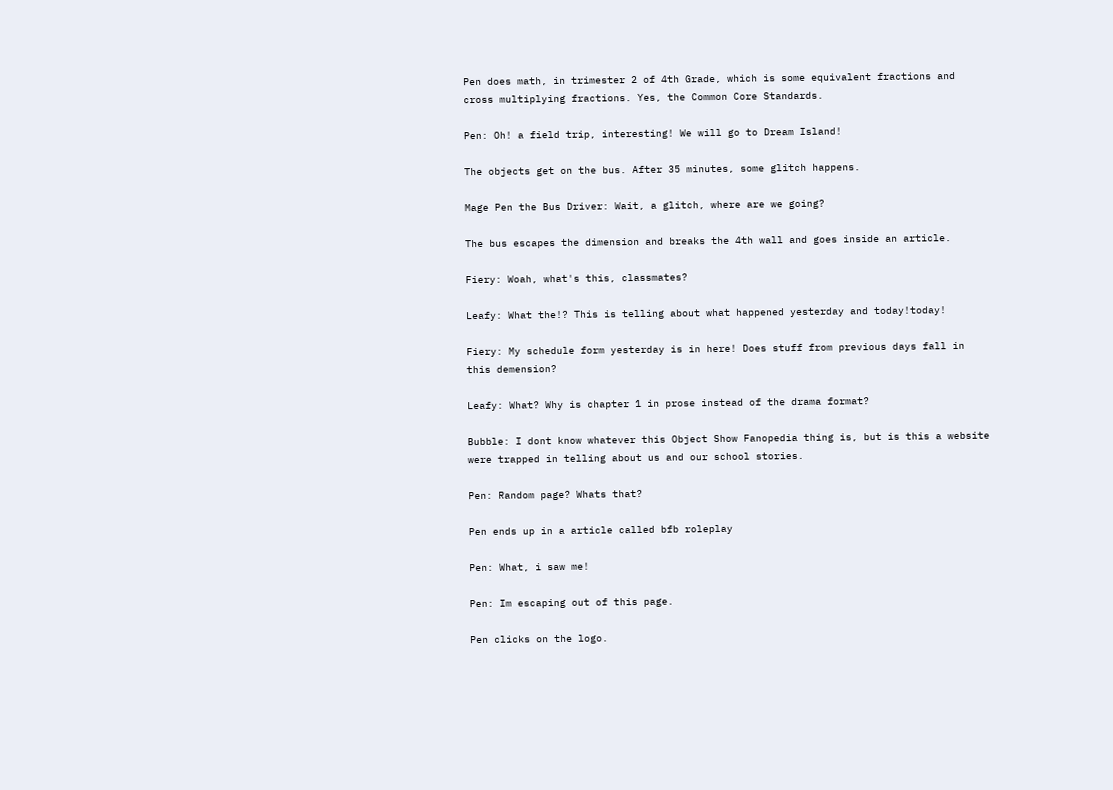Pen does math, in trimester 2 of 4th Grade, which is some equivalent fractions and cross multiplying fractions. Yes, the Common Core Standards.

Pen: Oh! a field trip, interesting! We will go to Dream Island!

The objects get on the bus. After 35 minutes, some glitch happens.

Mage Pen the Bus Driver: Wait, a glitch, where are we going?

The bus escapes the dimension and breaks the 4th wall and goes inside an article.

Fiery: Woah, what's this, classmates?

Leafy: What the!? This is telling about what happened yesterday and today!today!

Fiery: My schedule form yesterday is in here! Does stuff from previous days fall in this demension?

Leafy: What? Why is chapter 1 in prose instead of the drama format?

Bubble: I dont know whatever this Object Show Fanopedia thing is, but is this a website were trapped in telling about us and our school stories.

Pen: Random page? Whats that?

Pen ends up in a article called bfb roleplay

Pen: What, i saw me!

Pen: Im escaping out of this page.

Pen clicks on the logo.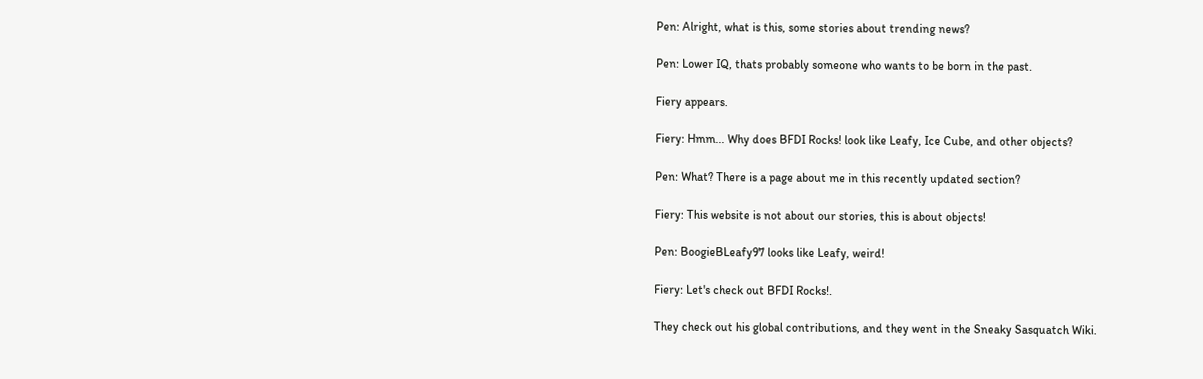Pen: Alright, what is this, some stories about trending news?

Pen: Lower IQ, thats probably someone who wants to be born in the past.

Fiery appears.

Fiery: Hmm... Why does BFDI Rocks! look like Leafy, Ice Cube, and other objects?

Pen: What? There is a page about me in this recently updated section?

Fiery: This website is not about our stories, this is about objects!

Pen: BoogieBLeafy97 looks like Leafy, weird!

Fiery: Let's check out BFDI Rocks!.

They check out his global contributions, and they went in the Sneaky Sasquatch Wiki.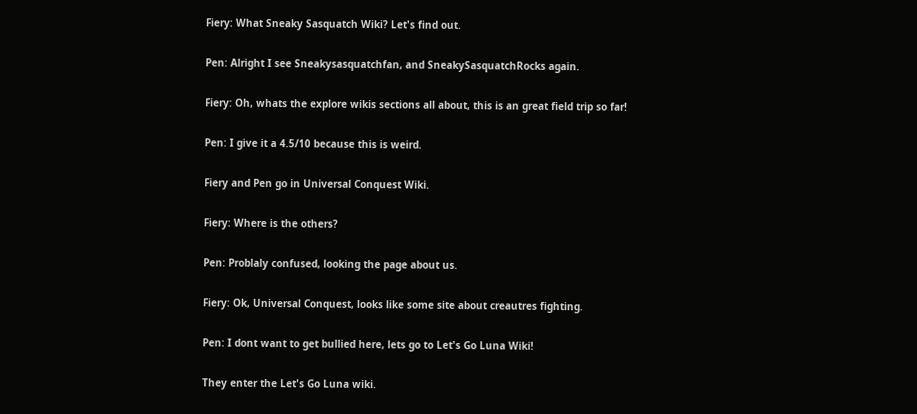Fiery: What Sneaky Sasquatch Wiki? Let's find out.

Pen: Alright I see Sneakysasquatchfan, and SneakySasquatchRocks again.

Fiery: Oh, whats the explore wikis sections all about, this is an great field trip so far!

Pen: I give it a 4.5/10 because this is weird.

Fiery and Pen go in Universal Conquest Wiki.

Fiery: Where is the others?

Pen: Problaly confused, looking the page about us.

Fiery: Ok, Universal Conquest, looks like some site about creautres fighting.

Pen: I dont want to get bullied here, lets go to Let's Go Luna Wiki!

They enter the Let's Go Luna wiki.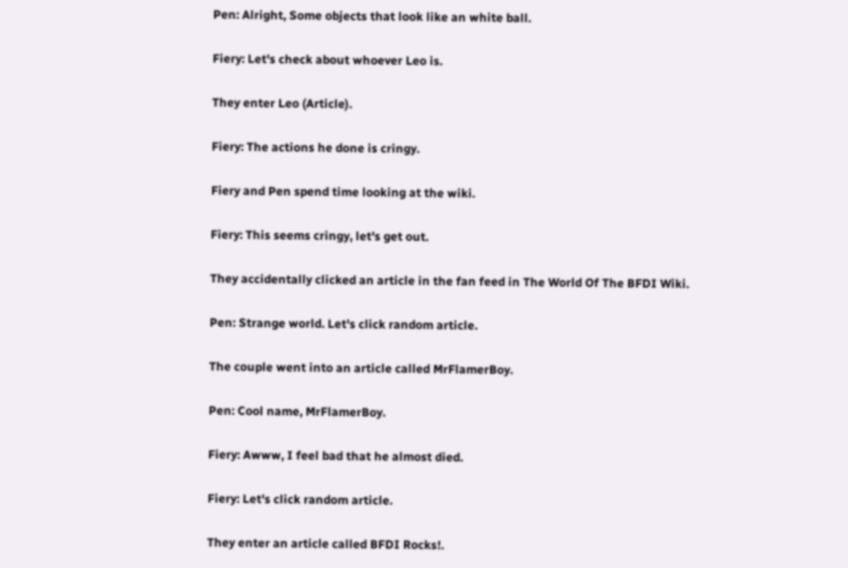Pen: Alright, Some objects that look like an white ball.

Fiery: Let's check about whoever Leo is.

They enter Leo (Article).

Fiery: The actions he done is cringy.

Fiery and Pen spend time looking at the wiki.

Fiery: This seems cringy, let's get out.

They accidentally clicked an article in the fan feed in The World Of The BFDI Wiki.

Pen: Strange world. Let's click random article.

The couple went into an article called MrFlamerBoy.

Pen: Cool name, MrFlamerBoy.

Fiery: Awww, I feel bad that he almost died.

Fiery: Let's click random article.

They enter an article called BFDI Rocks!.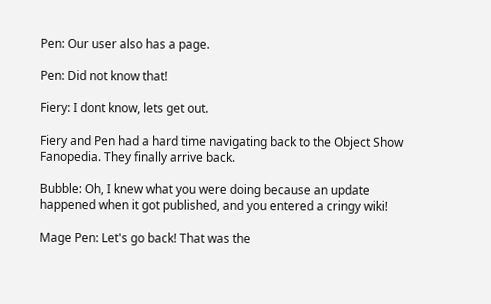Pen: Our user also has a page.

Pen: Did not know that!

Fiery: I dont know, lets get out.

Fiery and Pen had a hard time navigating back to the Object Show Fanopedia. They finally arrive back.

Bubble: Oh, I knew what you were doing because an update happened when it got published, and you entered a cringy wiki!

Mage Pen: Let's go back! That was the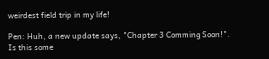weirdest field trip in my life!

Pen: Huh, a new update says, "Chapter 3 Comming Soon!". Is this some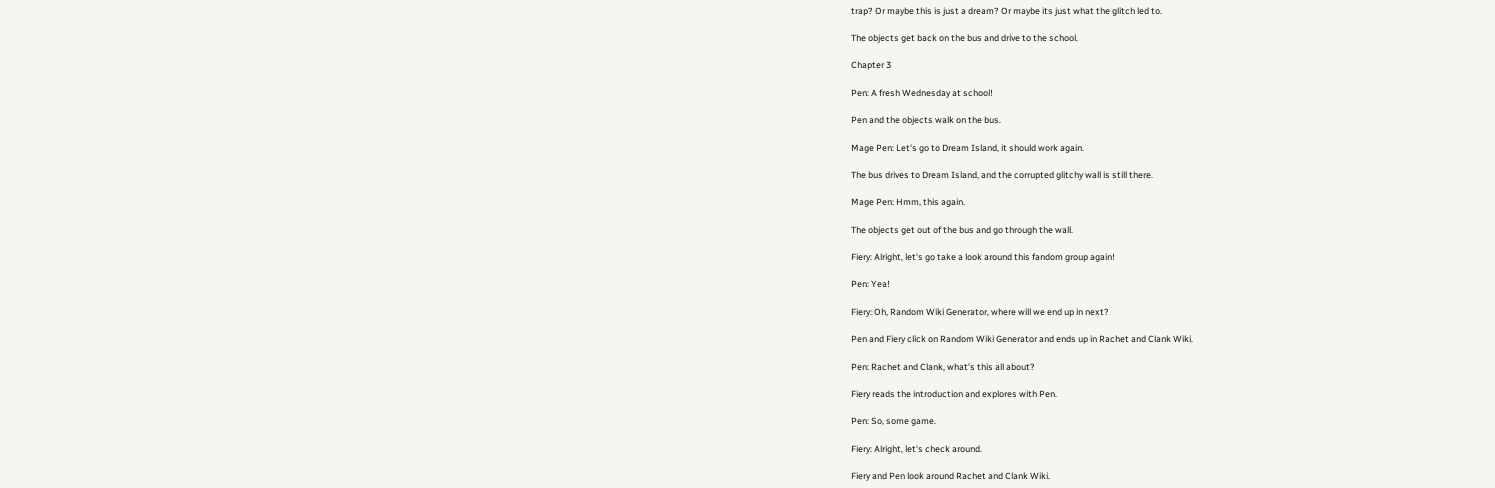trap? Or maybe this is just a dream? Or maybe its just what the glitch led to.

The objects get back on the bus and drive to the school.

Chapter 3

Pen: A fresh Wednesday at school!

Pen and the objects walk on the bus.

Mage Pen: Let's go to Dream Island, it should work again.

The bus drives to Dream Island, and the corrupted glitchy wall is still there.

Mage Pen: Hmm, this again.

The objects get out of the bus and go through the wall.

Fiery: Alright, let's go take a look around this fandom group again!

Pen: Yea!

Fiery: Oh, Random Wiki Generator, where will we end up in next?

Pen and Fiery click on Random Wiki Generator and ends up in Rachet and Clank Wiki.

Pen: Rachet and Clank, what's this all about?

Fiery reads the introduction and explores with Pen.

Pen: So, some game.

Fiery: Alright, let's check around.

Fiery and Pen look around Rachet and Clank Wiki.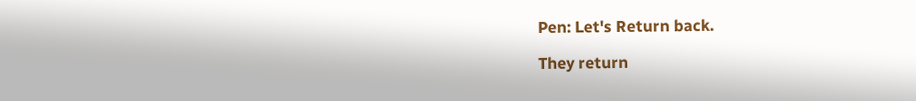Pen: Let's Return back.

They return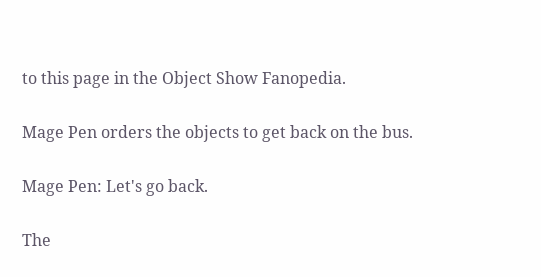to this page in the Object Show Fanopedia.

Mage Pen orders the objects to get back on the bus.

Mage Pen: Let's go back.

The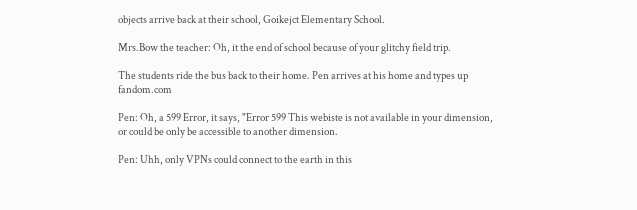objects arrive back at their school, Goikejct Elementary School.

Mrs.Bow the teacher: Oh, it the end of school because of your glitchy field trip.

The students ride the bus back to their home. Pen arrives at his home and types up fandom.com

Pen: Oh, a 599 Error, it says, "Error 599 This webiste is not available in your dimension, or could be only be accessible to another dimension.

Pen: Uhh, only VPNs could connect to the earth in this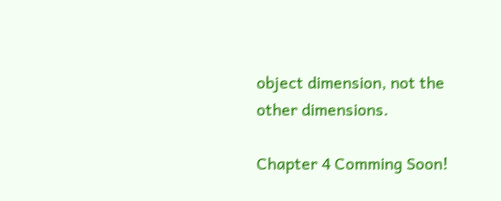object dimension, not the other dimensions.

Chapter 4 Comming Soon!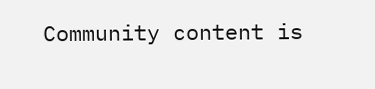Community content is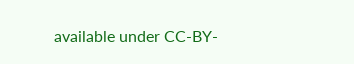available under CC-BY-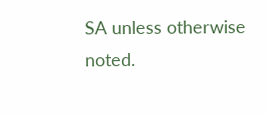SA unless otherwise noted.